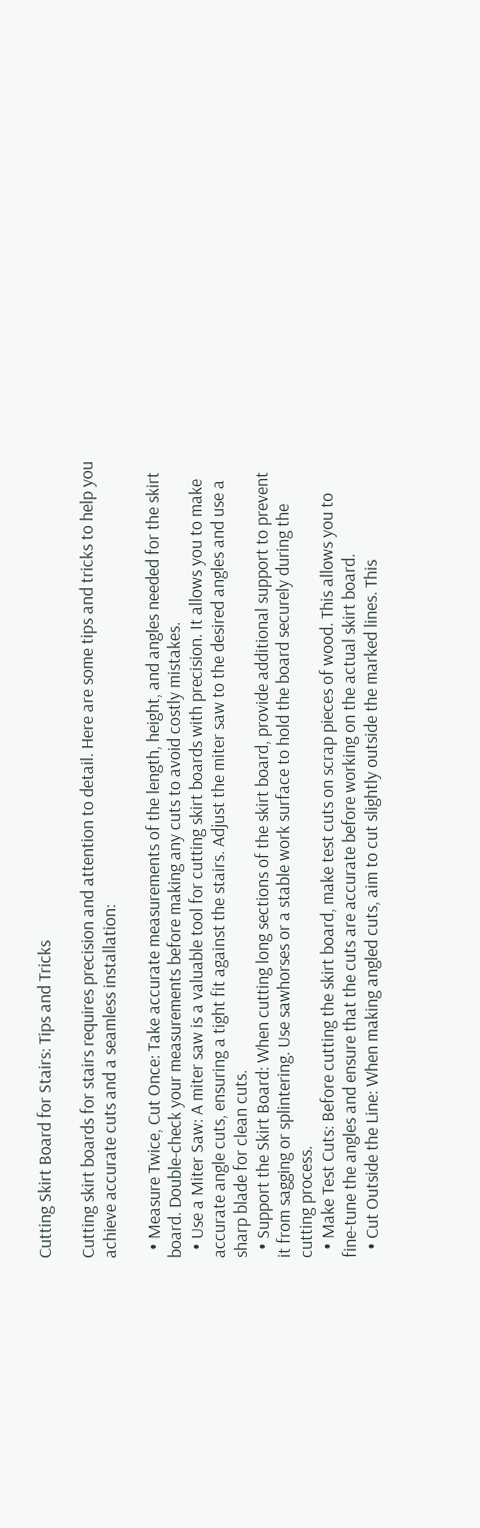Cutting Skirt Board for Stairs: Tips and Tricks

Cutting skirt boards for stairs requires precision and attention to detail. Here are some tips and tricks to help you achieve accurate cuts and a seamless installation:

  • Measure Twice, Cut Once: Take accurate measurements of the length, height, and angles needed for the skirt board. Double-check your measurements before making any cuts to avoid costly mistakes.
  • Use a Miter Saw: A miter saw is a valuable tool for cutting skirt boards with precision. It allows you to make accurate angle cuts, ensuring a tight fit against the stairs. Adjust the miter saw to the desired angles and use a sharp blade for clean cuts.
  • Support the Skirt Board: When cutting long sections of the skirt board, provide additional support to prevent it from sagging or splintering. Use sawhorses or a stable work surface to hold the board securely during the cutting process.
  • Make Test Cuts: Before cutting the skirt board, make test cuts on scrap pieces of wood. This allows you to fine-tune the angles and ensure that the cuts are accurate before working on the actual skirt board.
  • Cut Outside the Line: When making angled cuts, aim to cut slightly outside the marked lines. This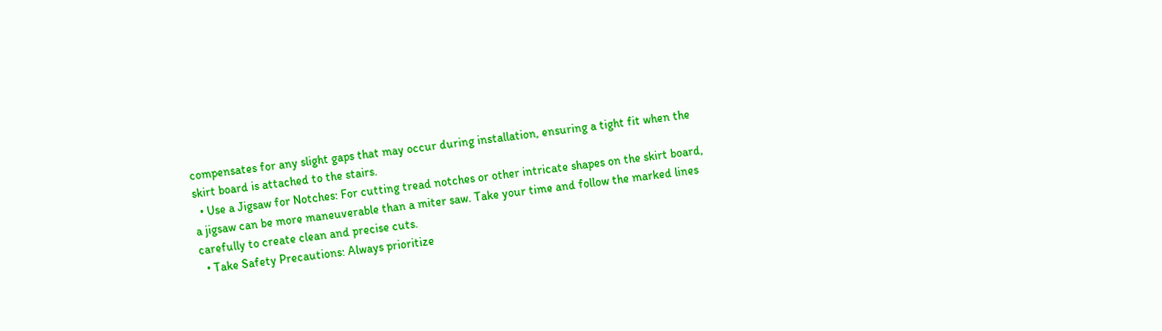compensates for any slight gaps that may occur during installation, ensuring a tight fit when the skirt board is attached to the stairs.
  • Use a Jigsaw for Notches: For cutting tread notches or other intricate shapes on the skirt board, a jigsaw can be more maneuverable than a miter saw. Take your time and follow the marked lines carefully to create clean and precise cuts.
  • Take Safety Precautions: Always prioritize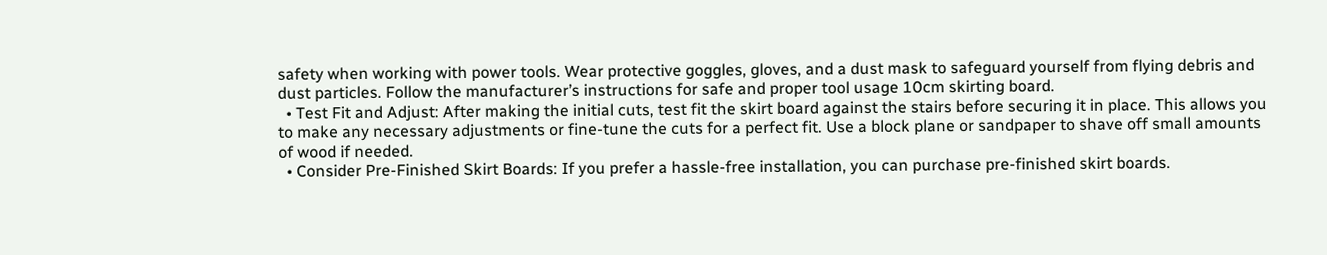safety when working with power tools. Wear protective goggles, gloves, and a dust mask to safeguard yourself from flying debris and dust particles. Follow the manufacturer’s instructions for safe and proper tool usage 10cm skirting board.
  • Test Fit and Adjust: After making the initial cuts, test fit the skirt board against the stairs before securing it in place. This allows you to make any necessary adjustments or fine-tune the cuts for a perfect fit. Use a block plane or sandpaper to shave off small amounts of wood if needed.
  • Consider Pre-Finished Skirt Boards: If you prefer a hassle-free installation, you can purchase pre-finished skirt boards.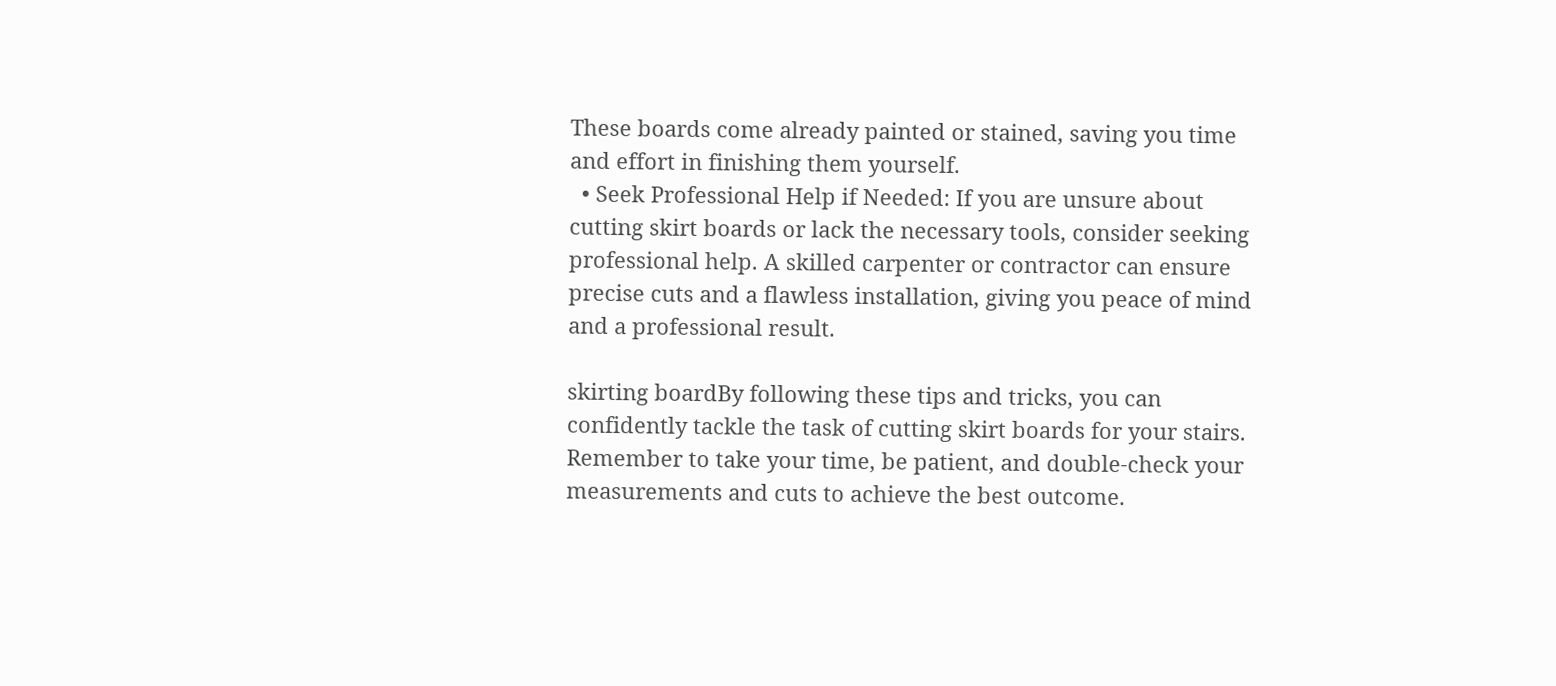These boards come already painted or stained, saving you time and effort in finishing them yourself.
  • Seek Professional Help if Needed: If you are unsure about cutting skirt boards or lack the necessary tools, consider seeking professional help. A skilled carpenter or contractor can ensure precise cuts and a flawless installation, giving you peace of mind and a professional result.

skirting boardBy following these tips and tricks, you can confidently tackle the task of cutting skirt boards for your stairs. Remember to take your time, be patient, and double-check your measurements and cuts to achieve the best outcome.